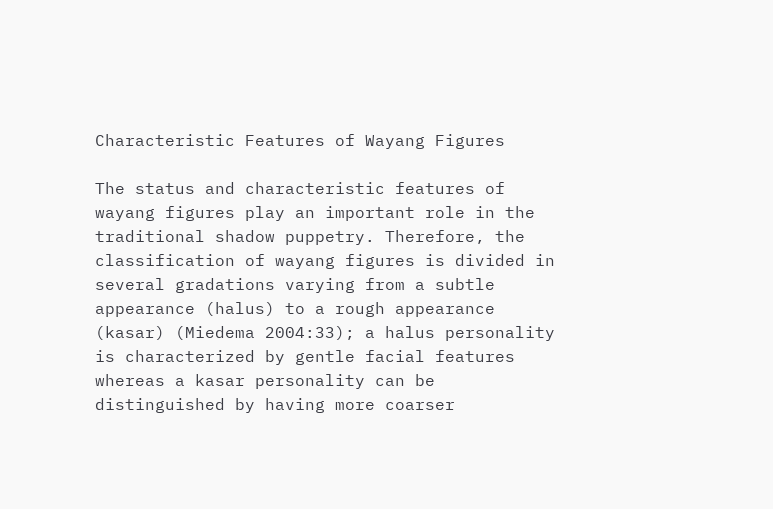Characteristic Features of Wayang Figures

The status and characteristic features of wayang figures play an important role in the traditional shadow puppetry. Therefore, the classification of wayang figures is divided in several gradations varying from a subtle appearance (halus) to a rough appearance (kasar) (Miedema 2004:33); a halus personality is characterized by gentle facial features whereas a kasar personality can be distinguished by having more coarser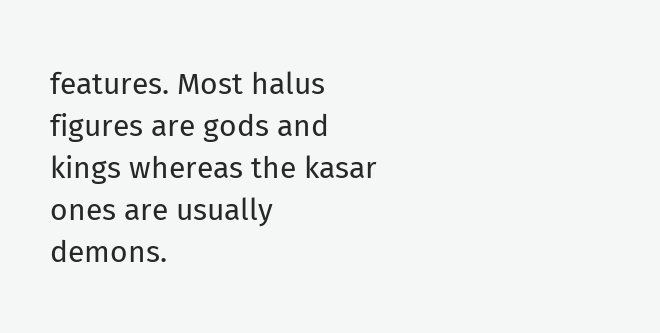features. Most halus figures are gods and kings whereas the kasar ones are usually demons.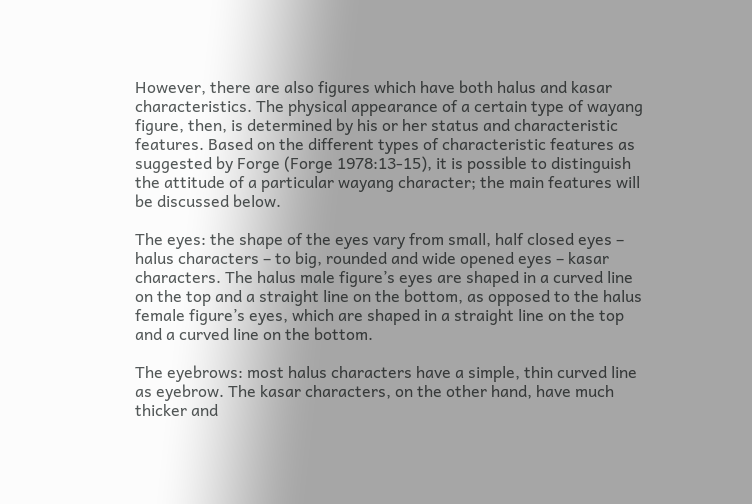However, there are also figures which have both halus and kasar characteristics. The physical appearance of a certain type of wayang figure, then, is determined by his or her status and characteristic features. Based on the different types of characteristic features as suggested by Forge (Forge 1978:13-15), it is possible to distinguish the attitude of a particular wayang character; the main features will be discussed below.

The eyes: the shape of the eyes vary from small, half closed eyes – halus characters – to big, rounded and wide opened eyes – kasar characters. The halus male figure’s eyes are shaped in a curved line on the top and a straight line on the bottom, as opposed to the halus female figure’s eyes, which are shaped in a straight line on the top and a curved line on the bottom.

The eyebrows: most halus characters have a simple, thin curved line as eyebrow. The kasar characters, on the other hand, have much thicker and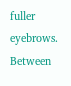fuller eyebrows. Between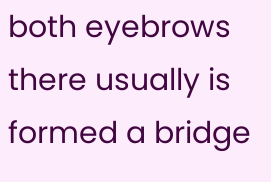both eyebrows there usually is formed a bridge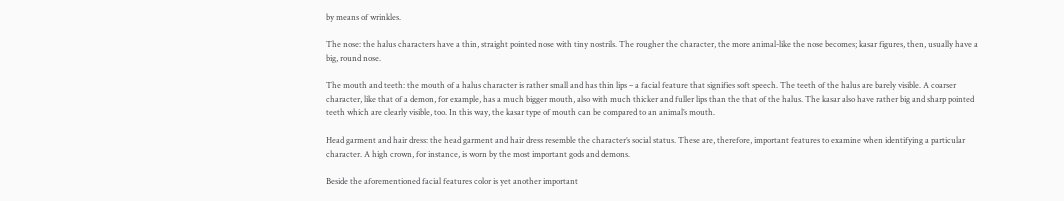by means of wrinkles.

The nose: the halus characters have a thin, straight pointed nose with tiny nostrils. The rougher the character, the more animal-like the nose becomes; kasar figures, then, usually have a big, round nose.

The mouth and teeth: the mouth of a halus character is rather small and has thin lips – a facial feature that signifies soft speech. The teeth of the halus are barely visible. A coarser character, like that of a demon, for example, has a much bigger mouth, also with much thicker and fuller lips than the that of the halus. The kasar also have rather big and sharp pointed teeth which are clearly visible, too. In this way, the kasar type of mouth can be compared to an animal’s mouth.

Head garment and hair dress: the head garment and hair dress resemble the character’s social status. These are, therefore, important features to examine when identifying a particular character. A high crown, for instance, is worn by the most important gods and demons.

Beside the aforementioned facial features color is yet another important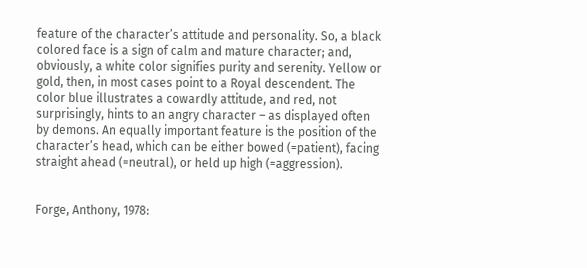feature of the character’s attitude and personality. So, a black colored face is a sign of calm and mature character; and, obviously, a white color signifies purity and serenity. Yellow or gold, then, in most cases point to a Royal descendent. The color blue illustrates a cowardly attitude, and red, not surprisingly, hints to an angry character – as displayed often by demons. An equally important feature is the position of the character’s head, which can be either bowed (=patient), facing straight ahead (=neutral), or held up high (=aggression).


Forge, Anthony, 1978: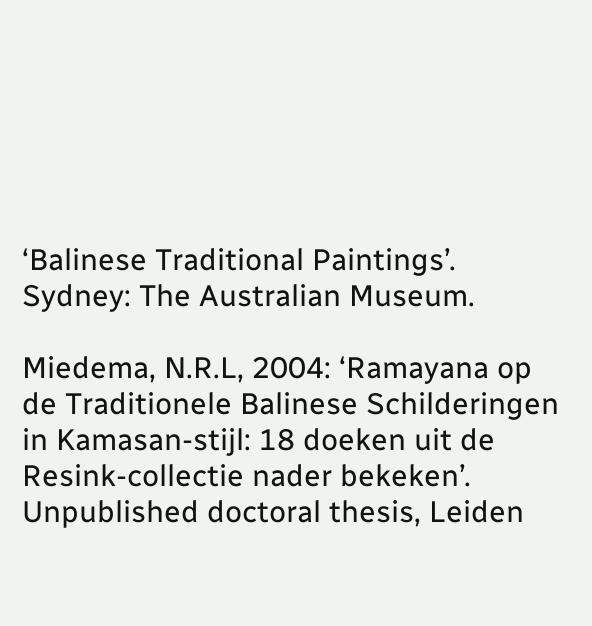‘Balinese Traditional Paintings’. Sydney: The Australian Museum.

Miedema, N.R.L, 2004: ‘Ramayana op de Traditionele Balinese Schilderingen in Kamasan-stijl: 18 doeken uit de Resink-collectie nader bekeken’. Unpublished doctoral thesis, Leiden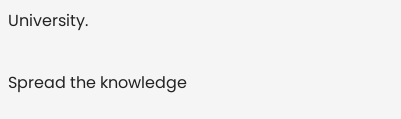University.

Spread the knowledge